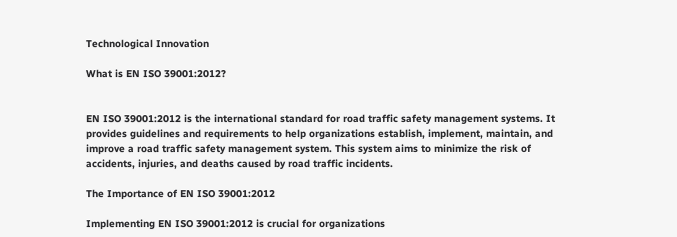Technological Innovation

What is EN ISO 39001:2012?


EN ISO 39001:2012 is the international standard for road traffic safety management systems. It provides guidelines and requirements to help organizations establish, implement, maintain, and improve a road traffic safety management system. This system aims to minimize the risk of accidents, injuries, and deaths caused by road traffic incidents.

The Importance of EN ISO 39001:2012

Implementing EN ISO 39001:2012 is crucial for organizations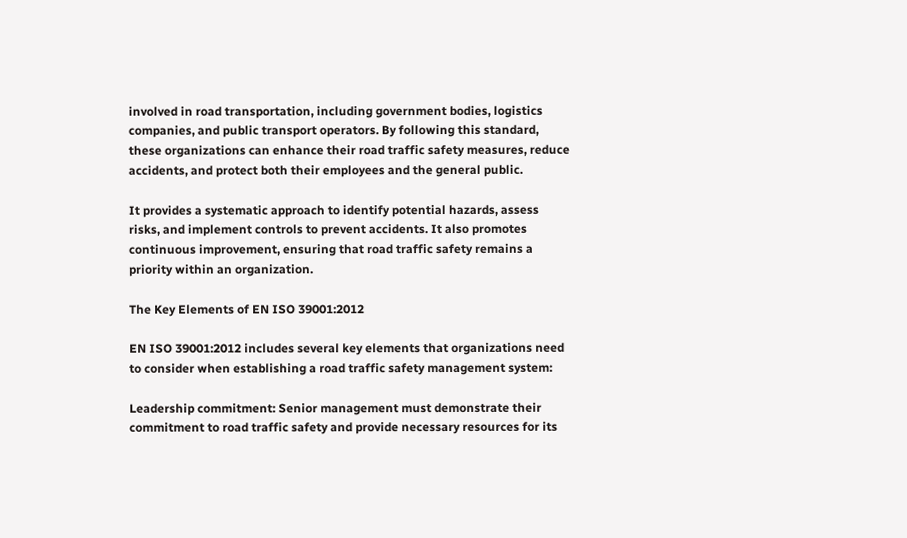involved in road transportation, including government bodies, logistics companies, and public transport operators. By following this standard, these organizations can enhance their road traffic safety measures, reduce accidents, and protect both their employees and the general public.

It provides a systematic approach to identify potential hazards, assess risks, and implement controls to prevent accidents. It also promotes continuous improvement, ensuring that road traffic safety remains a priority within an organization.

The Key Elements of EN ISO 39001:2012

EN ISO 39001:2012 includes several key elements that organizations need to consider when establishing a road traffic safety management system:

Leadership commitment: Senior management must demonstrate their commitment to road traffic safety and provide necessary resources for its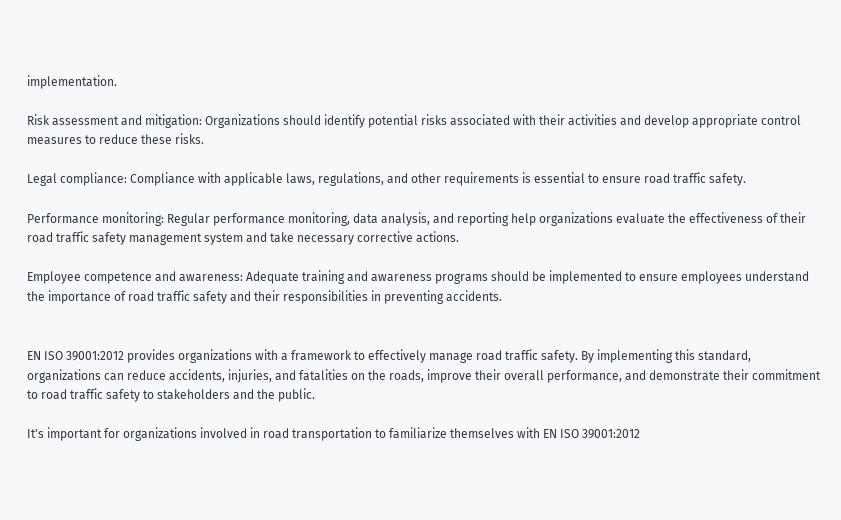implementation.

Risk assessment and mitigation: Organizations should identify potential risks associated with their activities and develop appropriate control measures to reduce these risks.

Legal compliance: Compliance with applicable laws, regulations, and other requirements is essential to ensure road traffic safety.

Performance monitoring: Regular performance monitoring, data analysis, and reporting help organizations evaluate the effectiveness of their road traffic safety management system and take necessary corrective actions.

Employee competence and awareness: Adequate training and awareness programs should be implemented to ensure employees understand the importance of road traffic safety and their responsibilities in preventing accidents.


EN ISO 39001:2012 provides organizations with a framework to effectively manage road traffic safety. By implementing this standard, organizations can reduce accidents, injuries, and fatalities on the roads, improve their overall performance, and demonstrate their commitment to road traffic safety to stakeholders and the public.

It's important for organizations involved in road transportation to familiarize themselves with EN ISO 39001:2012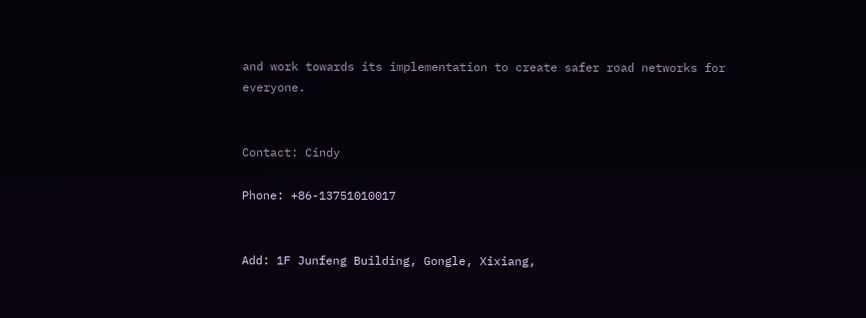and work towards its implementation to create safer road networks for everyone.


Contact: Cindy

Phone: +86-13751010017


Add: 1F Junfeng Building, Gongle, Xixiang,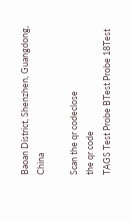Baoan District, Shenzhen, Guangdong, China

Scan the qr codeclose
the qr code
TAGS Test Probe BTest Probe 18Test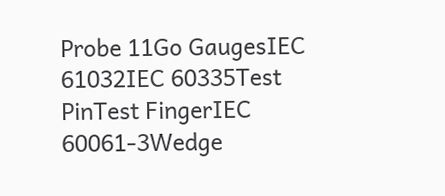Probe 11Go GaugesIEC 61032IEC 60335Test PinTest FingerIEC 60061-3Wedge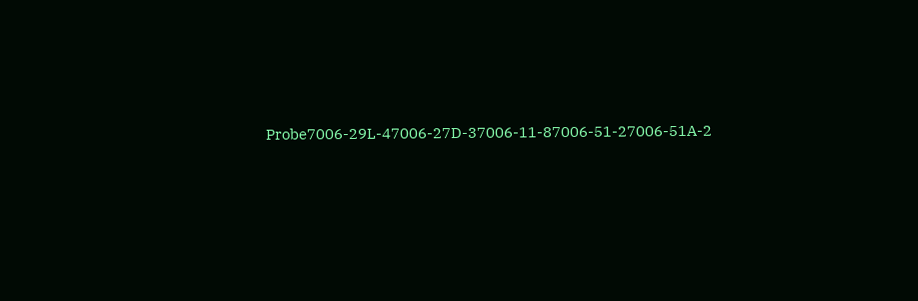Probe7006-29L-47006-27D-37006-11-87006-51-27006-51A-2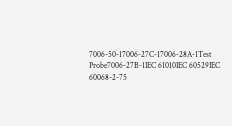7006-50-17006-27C-17006-28A-1Test Probe7006-27B-1IEC 61010IEC 60529IEC 60068-2-75